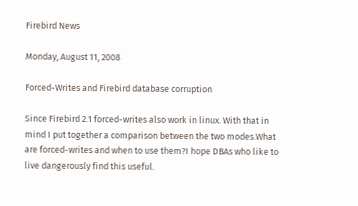Firebird News

Monday, August 11, 2008

Forced-Writes and Firebird database corruption

Since Firebird 2.1 forced-writes also work in linux. With that in mind I put together a comparison between the two modes.What are forced-writes and when to use them?I hope DBAs who like to live dangerously find this useful.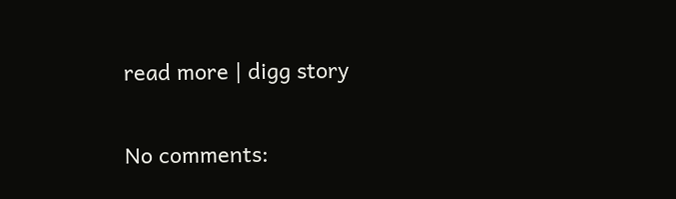read more | digg story

No comments: